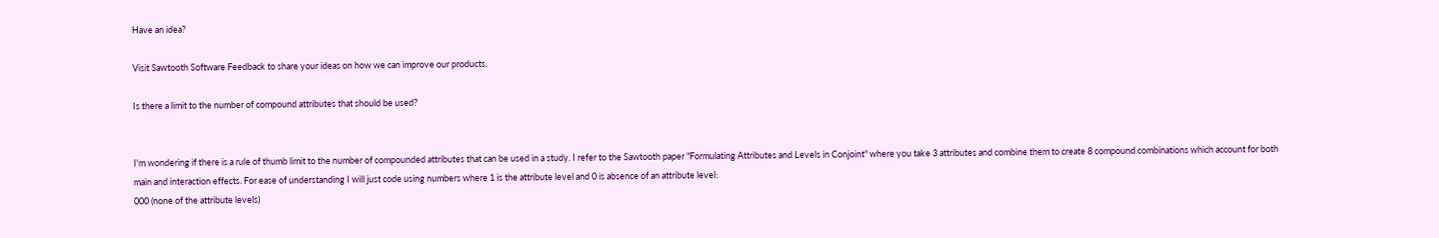Have an idea?

Visit Sawtooth Software Feedback to share your ideas on how we can improve our products.

Is there a limit to the number of compound attributes that should be used?


I'm wondering if there is a rule of thumb limit to the number of compounded attributes that can be used in a study. I refer to the Sawtooth paper "Formulating Attributes and Levels in Conjoint" where you take 3 attributes and combine them to create 8 compound combinations which account for both main and interaction effects. For ease of understanding I will just code using numbers where 1 is the attribute level and 0 is absence of an attribute level:
000 (none of the attribute levels)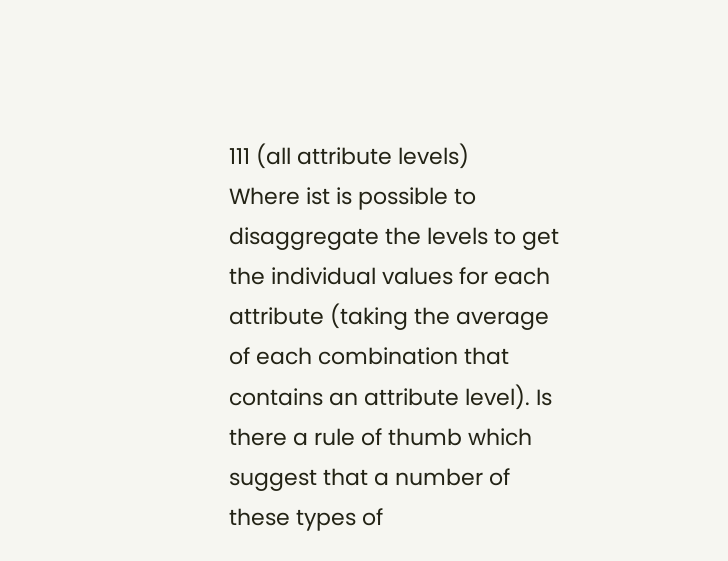111 (all attribute levels)
Where ist is possible to disaggregate the levels to get the individual values for each attribute (taking the average of each combination that contains an attribute level). Is there a rule of thumb which suggest that a number of these types of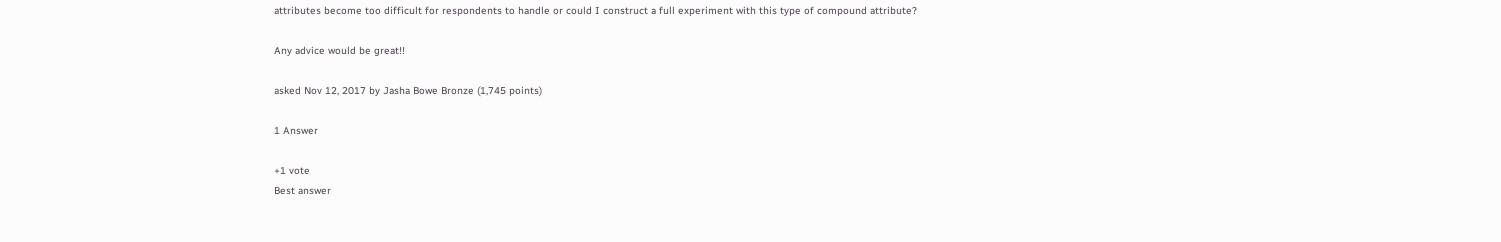attributes become too difficult for respondents to handle or could I construct a full experiment with this type of compound attribute?

Any advice would be great!!

asked Nov 12, 2017 by Jasha Bowe Bronze (1,745 points)

1 Answer

+1 vote
Best answer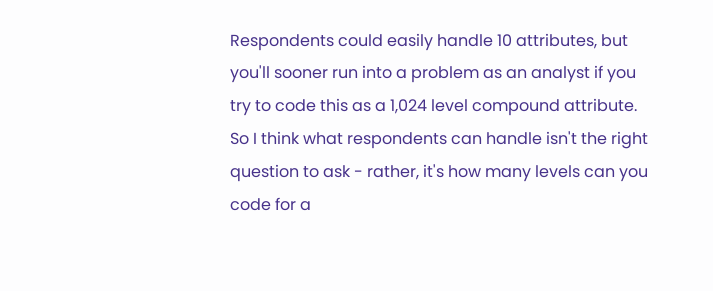Respondents could easily handle 10 attributes, but you'll sooner run into a problem as an analyst if you try to code this as a 1,024 level compound attribute.  So I think what respondents can handle isn't the right question to ask - rather, it's how many levels can you code for a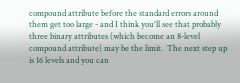compound attribute before the standard errors around them get too large - and I think you'll see that probably three binary attributes (which become an 8-level compound attribute) may be the limit.  The next step up is 16 levels and you can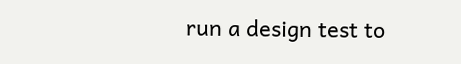run a design test to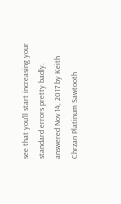see that you'll start increasing your standard errors pretty badly.
answered Nov 14, 2017 by Keith Chrzan Platinum Sawtooth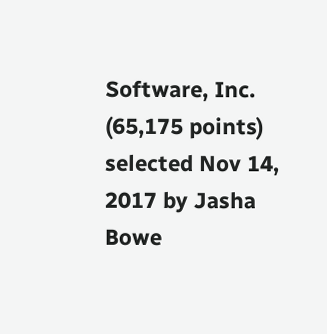Software, Inc. (65,175 points)
selected Nov 14, 2017 by Jasha Bowe